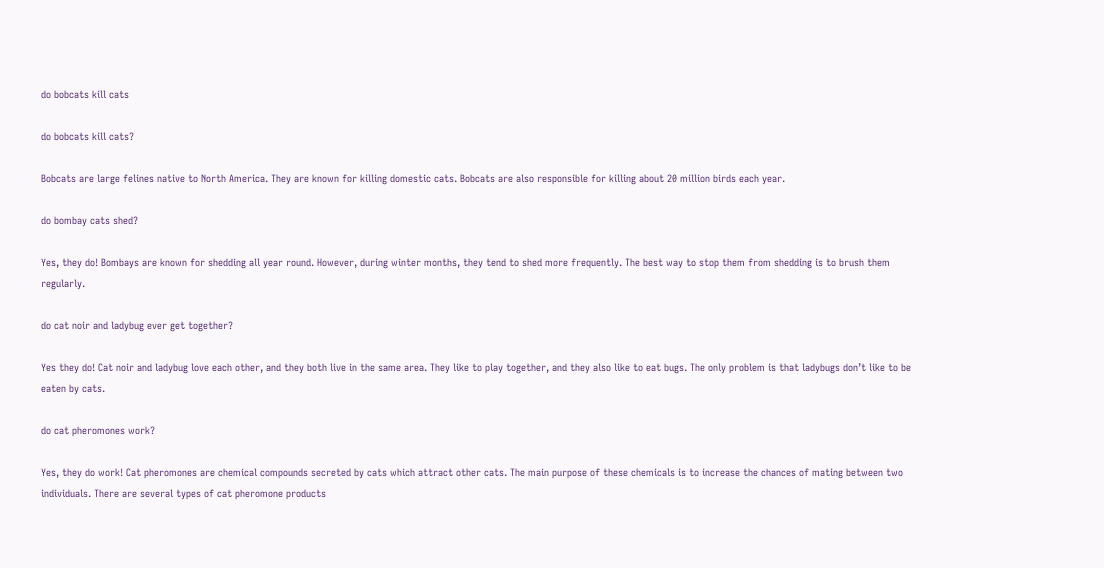do bobcats kill cats

do bobcats kill cats?

Bobcats are large felines native to North America. They are known for killing domestic cats. Bobcats are also responsible for killing about 20 million birds each year.

do bombay cats shed?

Yes, they do! Bombays are known for shedding all year round. However, during winter months, they tend to shed more frequently. The best way to stop them from shedding is to brush them regularly.

do cat noir and ladybug ever get together?

Yes they do! Cat noir and ladybug love each other, and they both live in the same area. They like to play together, and they also like to eat bugs. The only problem is that ladybugs don’t like to be eaten by cats.

do cat pheromones work?

Yes, they do work! Cat pheromones are chemical compounds secreted by cats which attract other cats. The main purpose of these chemicals is to increase the chances of mating between two individuals. There are several types of cat pheromone products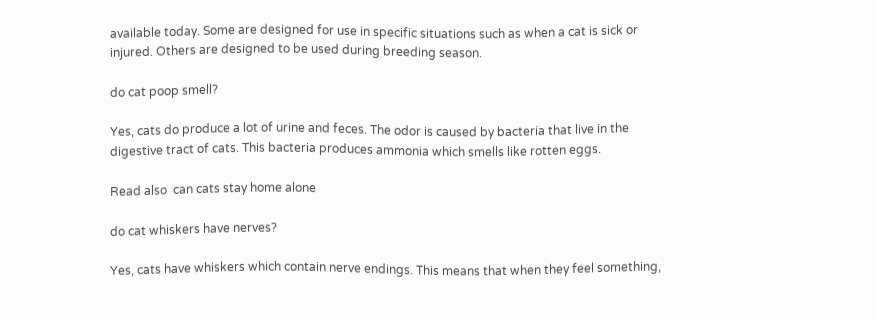available today. Some are designed for use in specific situations such as when a cat is sick or injured. Others are designed to be used during breeding season.

do cat poop smell?

Yes, cats do produce a lot of urine and feces. The odor is caused by bacteria that live in the digestive tract of cats. This bacteria produces ammonia which smells like rotten eggs.

Read also  can cats stay home alone

do cat whiskers have nerves?

Yes, cats have whiskers which contain nerve endings. This means that when they feel something,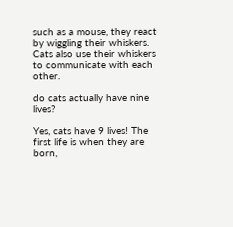such as a mouse, they react by wiggling their whiskers. Cats also use their whiskers to communicate with each other.

do cats actually have nine lives?

Yes, cats have 9 lives! The first life is when they are born,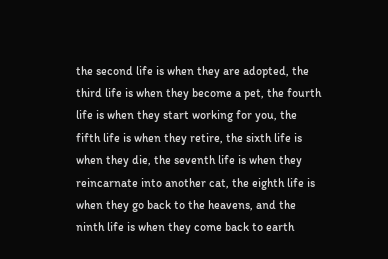the second life is when they are adopted, the third life is when they become a pet, the fourth life is when they start working for you, the fifth life is when they retire, the sixth life is when they die, the seventh life is when they reincarnate into another cat, the eighth life is when they go back to the heavens, and the ninth life is when they come back to earth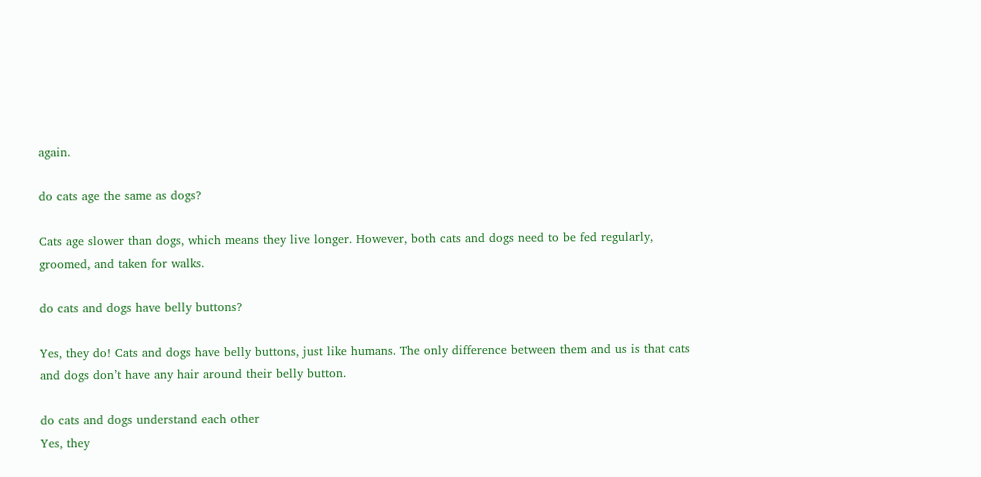again.

do cats age the same as dogs?

Cats age slower than dogs, which means they live longer. However, both cats and dogs need to be fed regularly, groomed, and taken for walks.

do cats and dogs have belly buttons?

Yes, they do! Cats and dogs have belly buttons, just like humans. The only difference between them and us is that cats and dogs don’t have any hair around their belly button.

do cats and dogs understand each other
Yes, they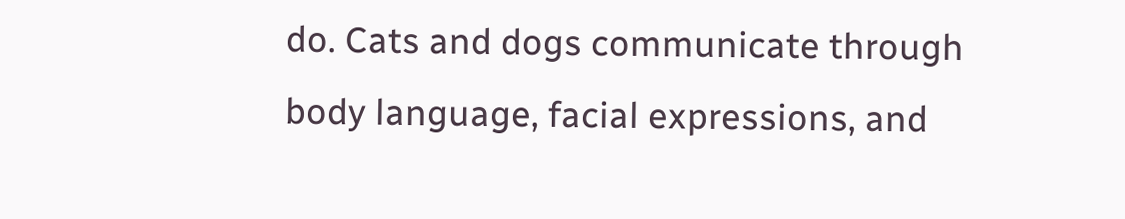do. Cats and dogs communicate through body language, facial expressions, and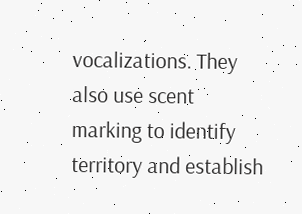vocalizations. They also use scent marking to identify territory and establish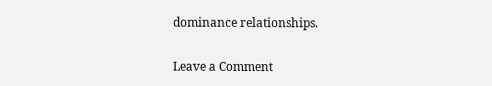dominance relationships.

Leave a Comment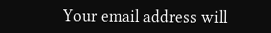Your email address will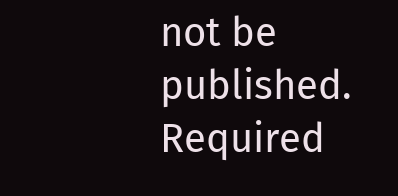not be published. Required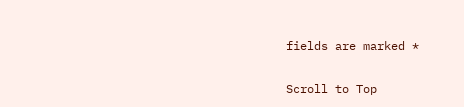fields are marked *

Scroll to Top